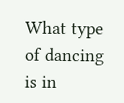What type of dancing is in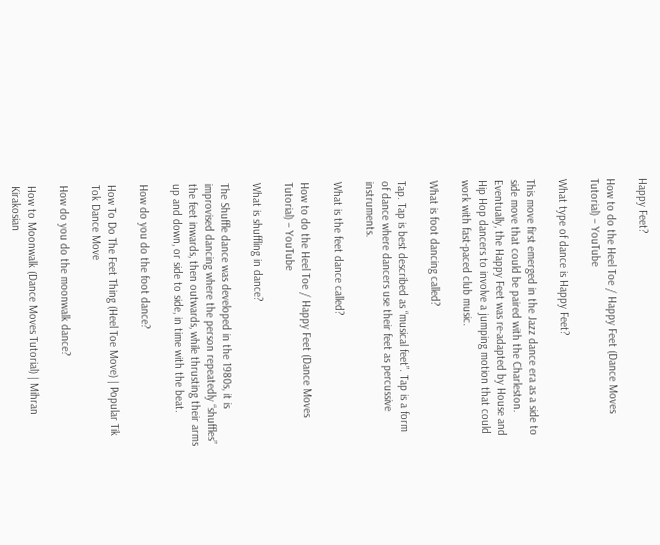Happy Feet?

How to do the Heel Toe / Happy Feet (Dance Moves Tutorial) – YouTube

What type of dance is Happy Feet?

This move first emerged in the Jazz dance era as a side to side move that could be paired with the Charleston. Eventually, the Happy Feet was re-adapted by House and Hip Hop dancers to involve a jumping motion that could work with fast-paced club music.

What is foot dancing called?

Tap. Tap is best described as “musical feet”. Tap is a form of dance where dancers use their feet as percussive instruments.

What is the feet dance called?

How to do the Heel Toe / Happy Feet (Dance Moves Tutorial) – YouTube

What is shuffling in dance?

The Shuffle dance was developed in the 1980s, it is improvised dancing where the person repeatedly “shuffles” the feet inwards, then outwards, while thrusting their arms up and down, or side to side, in time with the beat.

How do you do the foot dance?

How To Do The Feet Thing (Heel Toe Move) | Popular Tik Tok Dance Move

How do you do the moonwalk dance?

How to Moonwalk (Dance Moves Tutorial) | Mihran Kirakosian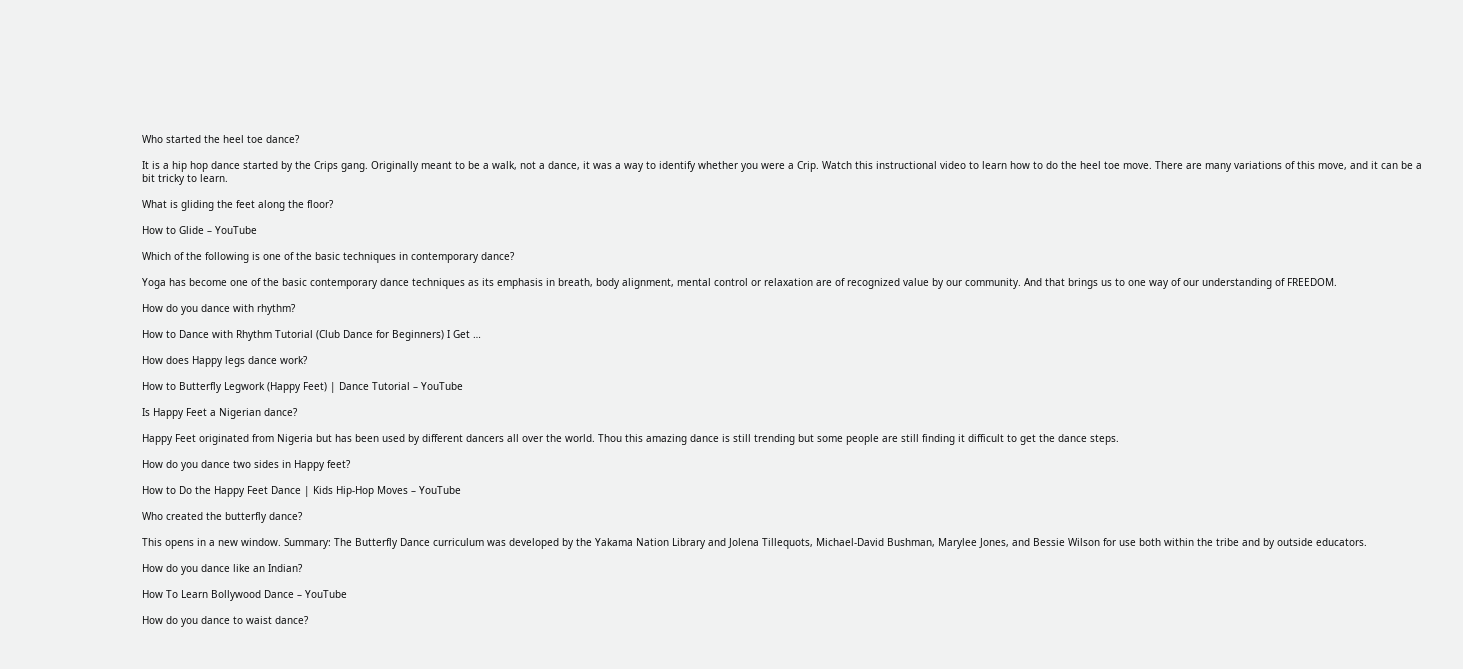Who started the heel toe dance?

It is a hip hop dance started by the Crips gang. Originally meant to be a walk, not a dance, it was a way to identify whether you were a Crip. Watch this instructional video to learn how to do the heel toe move. There are many variations of this move, and it can be a bit tricky to learn.

What is gliding the feet along the floor?

How to Glide – YouTube

Which of the following is one of the basic techniques in contemporary dance?

Yoga has become one of the basic contemporary dance techniques as its emphasis in breath, body alignment, mental control or relaxation are of recognized value by our community. And that brings us to one way of our understanding of FREEDOM.

How do you dance with rhythm?

How to Dance with Rhythm Tutorial (Club Dance for Beginners) I Get …

How does Happy legs dance work?

How to Butterfly Legwork (Happy Feet) | Dance Tutorial – YouTube

Is Happy Feet a Nigerian dance?

Happy Feet originated from Nigeria but has been used by different dancers all over the world. Thou this amazing dance is still trending but some people are still finding it difficult to get the dance steps.

How do you dance two sides in Happy feet?

How to Do the Happy Feet Dance | Kids Hip-Hop Moves – YouTube

Who created the butterfly dance?

This opens in a new window. Summary: The Butterfly Dance curriculum was developed by the Yakama Nation Library and Jolena Tillequots, Michael-David Bushman, Marylee Jones, and Bessie Wilson for use both within the tribe and by outside educators.

How do you dance like an Indian?

How To Learn Bollywood Dance – YouTube

How do you dance to waist dance?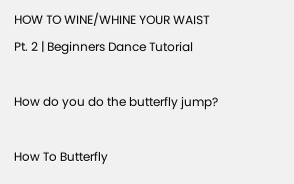HOW TO WINE/WHINE YOUR WAIST Pt. 2 | Beginners Dance Tutorial

How do you do the butterfly jump?

How To Butterfly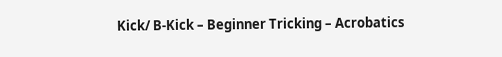Kick/ B-Kick – Beginner Tricking – Acrobatics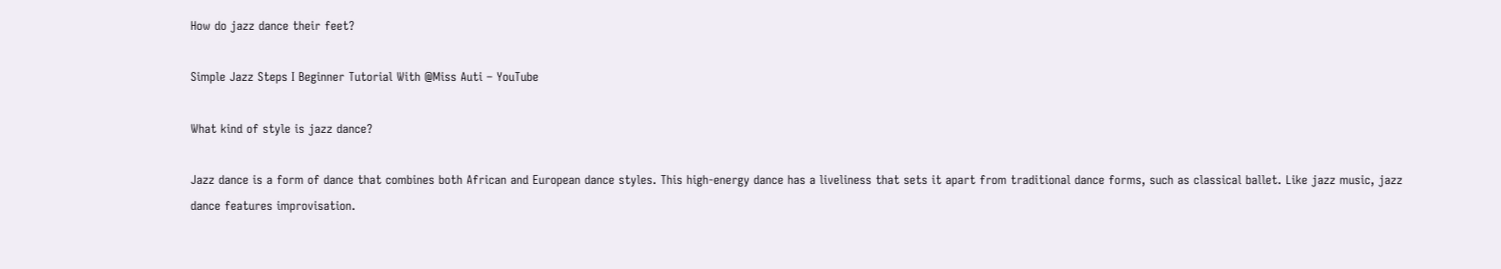How do jazz dance their feet?

Simple Jazz Steps I Beginner Tutorial With @Miss Auti – YouTube

What kind of style is jazz dance?

Jazz dance is a form of dance that combines both African and European dance styles. This high-energy dance has a liveliness that sets it apart from traditional dance forms, such as classical ballet. Like jazz music, jazz dance features improvisation.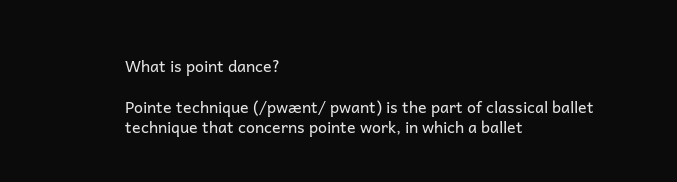What is point dance?

Pointe technique (/pwænt/ pwant) is the part of classical ballet technique that concerns pointe work, in which a ballet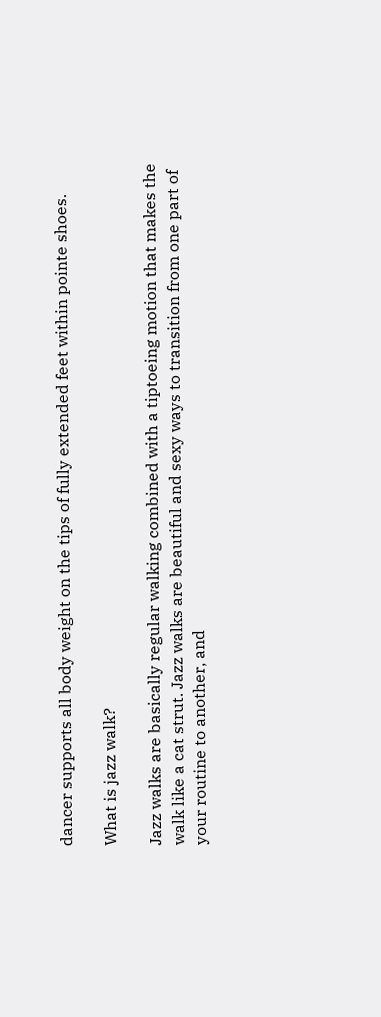dancer supports all body weight on the tips of fully extended feet within pointe shoes.

What is jazz walk?

Jazz walks are basically regular walking combined with a tiptoeing motion that makes the walk like a cat strut. Jazz walks are beautiful and sexy ways to transition from one part of your routine to another, and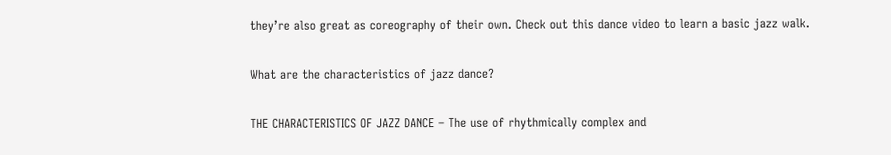they’re also great as coreography of their own. Check out this dance video to learn a basic jazz walk.

What are the characteristics of jazz dance?

THE CHARACTERISTICS OF JAZZ DANCE – The use of rhythmically complex and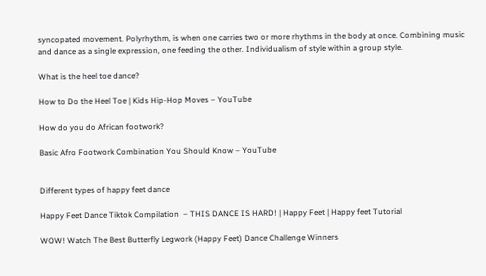syncopated movement. Polyrhythm, is when one carries two or more rhythms in the body at once. Combining music and dance as a single expression, one feeding the other. Individualism of style within a group style.

What is the heel toe dance?

How to Do the Heel Toe | Kids Hip-Hop Moves – YouTube

How do you do African footwork?

Basic Afro Footwork Combination You Should Know – YouTube


Different types of happy feet dance

Happy Feet Dance Tiktok Compilation  – THIS DANCE IS HARD! | Happy Feet | Happy feet Tutorial

WOW! Watch The Best Butterfly Legwork (Happy Feet) Dance Challenge Winners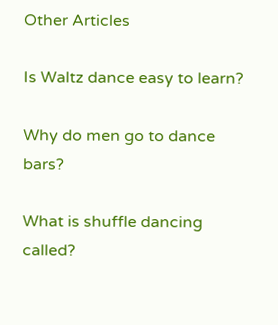Other Articles

Is Waltz dance easy to learn?

Why do men go to dance bars?

What is shuffle dancing called?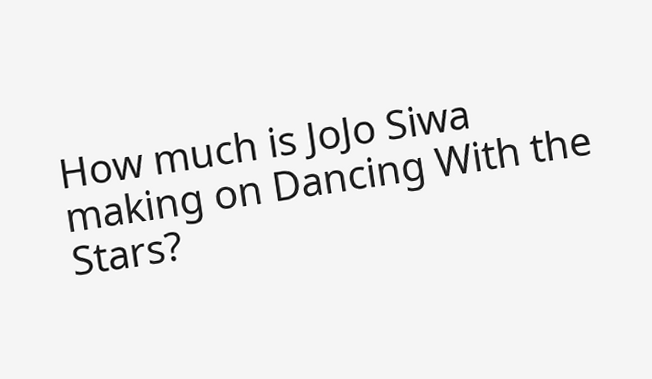How much is JoJo Siwa making on Dancing With the Stars?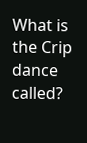What is the Crip dance called?